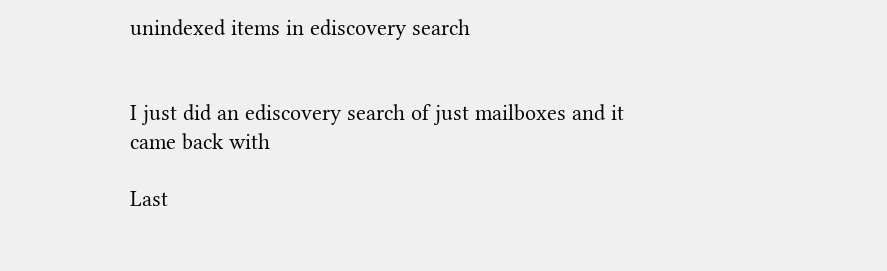unindexed items in ediscovery search


I just did an ediscovery search of just mailboxes and it came back with

Last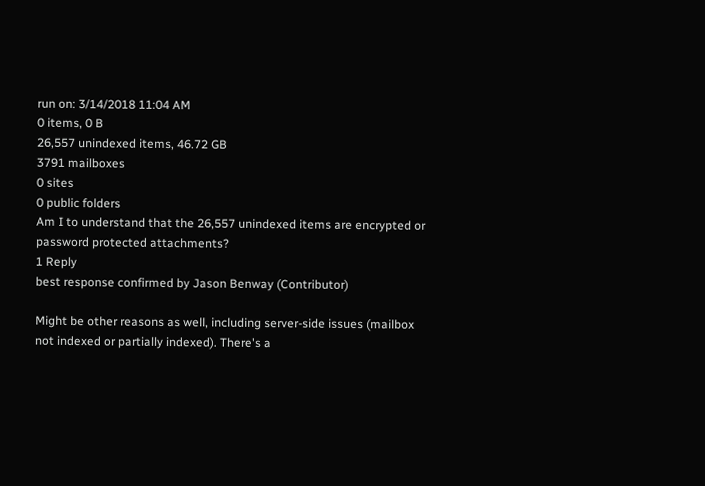run on: 3/14/2018 11:04 AM
0 items, 0 B
26,557 unindexed items, 46.72 GB
3791 mailboxes
0 sites
0 public folders
Am I to understand that the 26,557 unindexed items are encrypted or password protected attachments?
1 Reply
best response confirmed by Jason Benway (Contributor)

Might be other reasons as well, including server-side issues (mailbox not indexed or partially indexed). There's a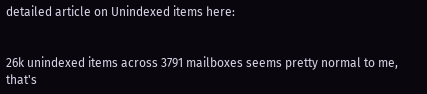detailed article on Unindexed items here:


26k unindexed items across 3791 mailboxes seems pretty normal to me, that's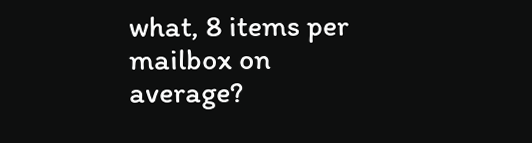what, 8 items per mailbox on average?